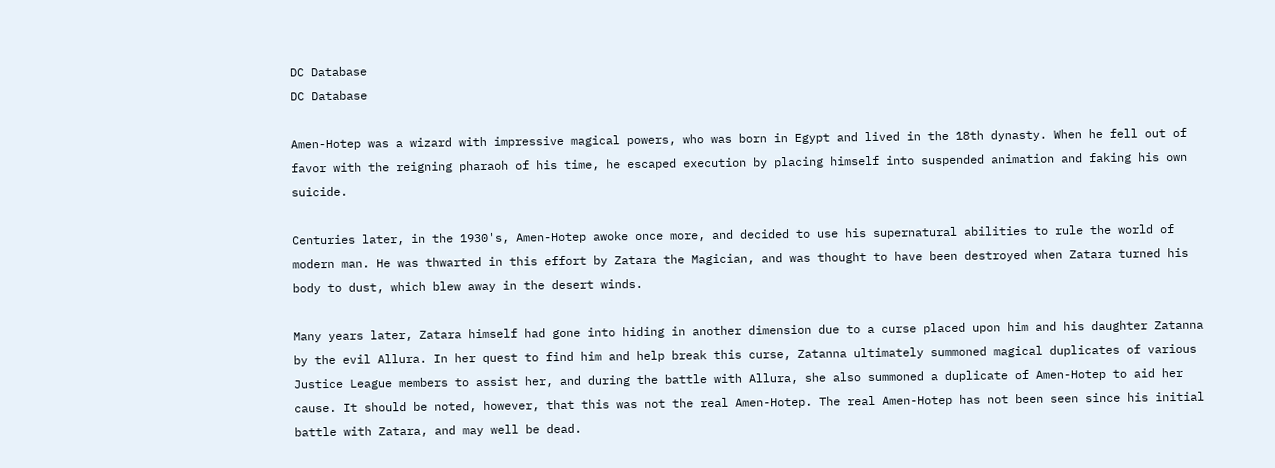DC Database
DC Database

Amen-Hotep was a wizard with impressive magical powers, who was born in Egypt and lived in the 18th dynasty. When he fell out of favor with the reigning pharaoh of his time, he escaped execution by placing himself into suspended animation and faking his own suicide.

Centuries later, in the 1930's, Amen-Hotep awoke once more, and decided to use his supernatural abilities to rule the world of modern man. He was thwarted in this effort by Zatara the Magician, and was thought to have been destroyed when Zatara turned his body to dust, which blew away in the desert winds.

Many years later, Zatara himself had gone into hiding in another dimension due to a curse placed upon him and his daughter Zatanna by the evil Allura. In her quest to find him and help break this curse, Zatanna ultimately summoned magical duplicates of various Justice League members to assist her, and during the battle with Allura, she also summoned a duplicate of Amen-Hotep to aid her cause. It should be noted, however, that this was not the real Amen-Hotep. The real Amen-Hotep has not been seen since his initial battle with Zatara, and may well be dead.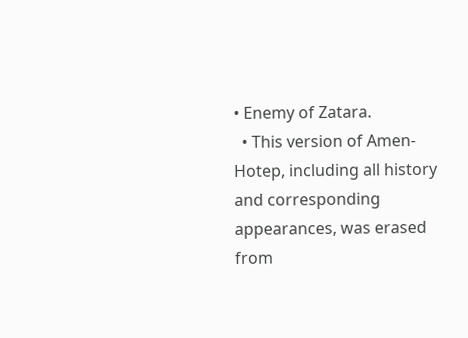• Enemy of Zatara.
  • This version of Amen-Hotep, including all history and corresponding appearances, was erased from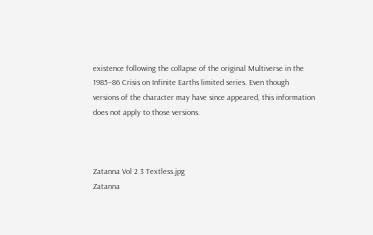existence following the collapse of the original Multiverse in the 1985–86 Crisis on Infinite Earths limited series. Even though versions of the character may have since appeared, this information does not apply to those versions.



Zatanna Vol 2 3 Textless.jpg
Zatanna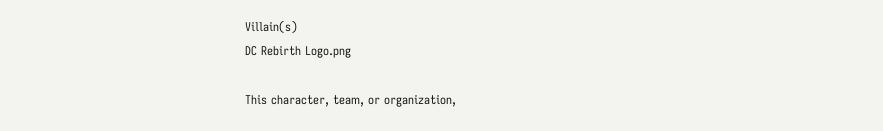Villain(s)
DC Rebirth Logo.png

This character, team, or organization,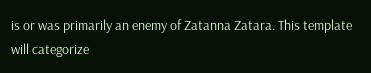is or was primarily an enemy of Zatanna Zatara. This template will categorize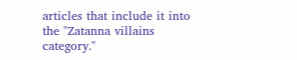articles that include it into the "Zatanna villains category."